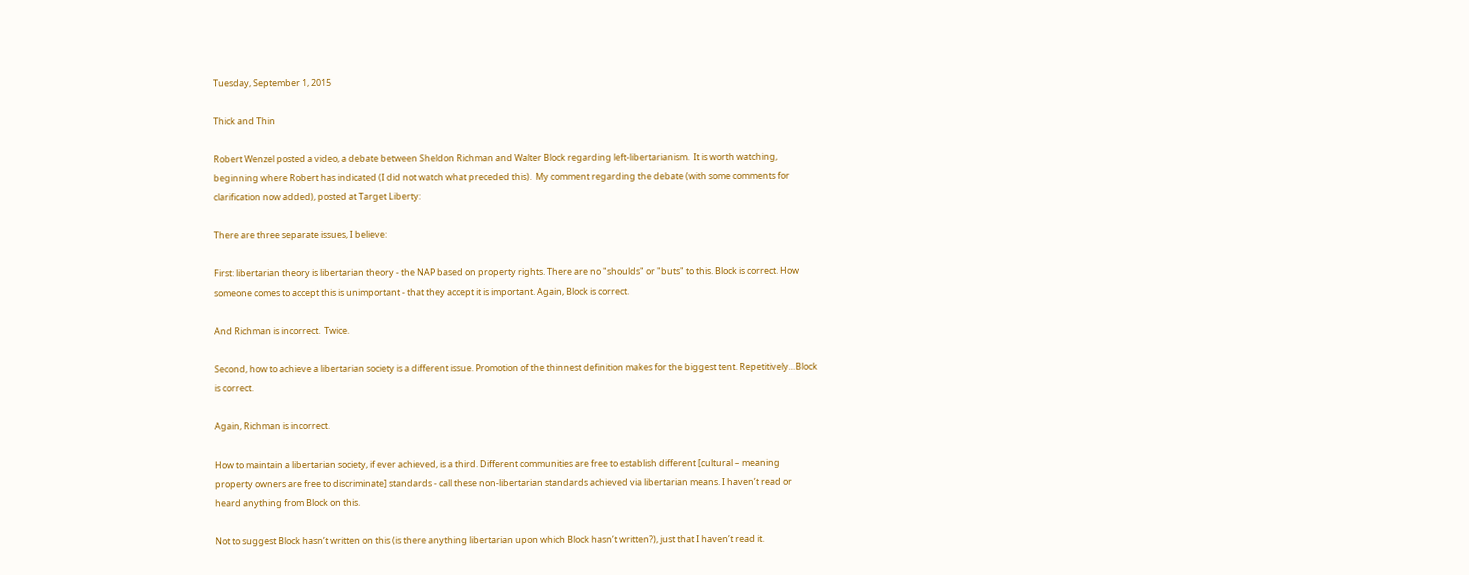Tuesday, September 1, 2015

Thick and Thin

Robert Wenzel posted a video, a debate between Sheldon Richman and Walter Block regarding left-libertarianism.  It is worth watching, beginning where Robert has indicated (I did not watch what preceded this).  My comment regarding the debate (with some comments for clarification now added), posted at Target Liberty:

There are three separate issues, I believe:

First: libertarian theory is libertarian theory - the NAP based on property rights. There are no "shoulds" or "buts" to this. Block is correct. How someone comes to accept this is unimportant - that they accept it is important. Again, Block is correct.

And Richman is incorrect.  Twice.

Second, how to achieve a libertarian society is a different issue. Promotion of the thinnest definition makes for the biggest tent. Repetitively…Block is correct.

Again, Richman is incorrect.

How to maintain a libertarian society, if ever achieved, is a third. Different communities are free to establish different [cultural – meaning property owners are free to discriminate] standards - call these non-libertarian standards achieved via libertarian means. I haven’t read or heard anything from Block on this.

Not to suggest Block hasn’t written on this (is there anything libertarian upon which Block hasn’t written?), just that I haven’t read it.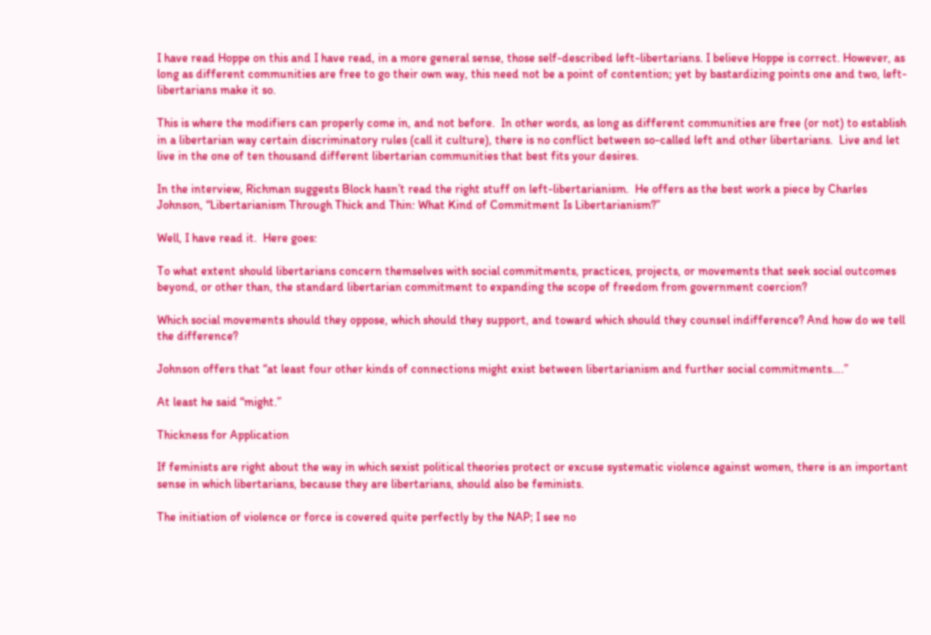I have read Hoppe on this and I have read, in a more general sense, those self-described left-libertarians. I believe Hoppe is correct. However, as long as different communities are free to go their own way, this need not be a point of contention; yet by bastardizing points one and two, left-libertarians make it so.

This is where the modifiers can properly come in, and not before.  In other words, as long as different communities are free (or not) to establish in a libertarian way certain discriminatory rules (call it culture), there is no conflict between so-called left and other libertarians.  Live and let live in the one of ten thousand different libertarian communities that best fits your desires.

In the interview, Richman suggests Block hasn’t read the right stuff on left-libertarianism.  He offers as the best work a piece by Charles Johnson, “Libertarianism Through Thick and Thin: What Kind of Commitment Is Libertarianism?”

Well, I have read it.  Here goes:

To what extent should libertarians concern themselves with social commitments, practices, projects, or movements that seek social outcomes beyond, or other than, the standard libertarian commitment to expanding the scope of freedom from government coercion?

Which social movements should they oppose, which should they support, and toward which should they counsel indifference? And how do we tell the difference?

Johnson offers that “at least four other kinds of connections might exist between libertarianism and further social commitments….”

At least he said “might.”

Thickness for Application

If feminists are right about the way in which sexist political theories protect or excuse systematic violence against women, there is an important sense in which libertarians, because they are libertarians, should also be feminists.

The initiation of violence or force is covered quite perfectly by the NAP; I see no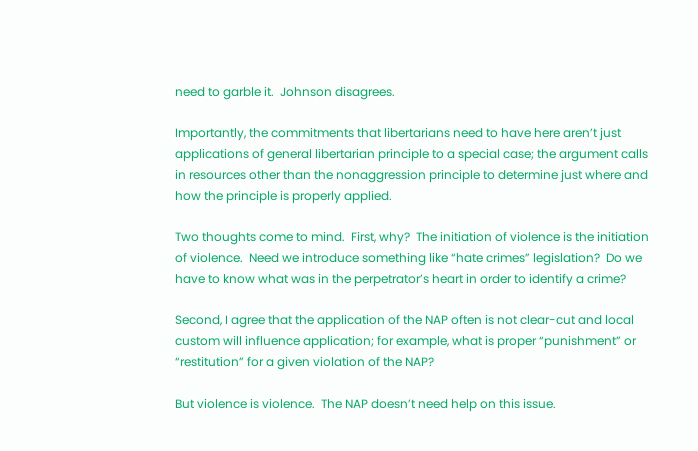need to garble it.  Johnson disagrees.

Importantly, the commitments that libertarians need to have here aren’t just applications of general libertarian principle to a special case; the argument calls in resources other than the nonaggression principle to determine just where and how the principle is properly applied.

Two thoughts come to mind.  First, why?  The initiation of violence is the initiation of violence.  Need we introduce something like “hate crimes” legislation?  Do we have to know what was in the perpetrator’s heart in order to identify a crime?

Second, I agree that the application of the NAP often is not clear-cut and local custom will influence application; for example, what is proper “punishment” or “restitution” for a given violation of the NAP?

But violence is violence.  The NAP doesn’t need help on this issue.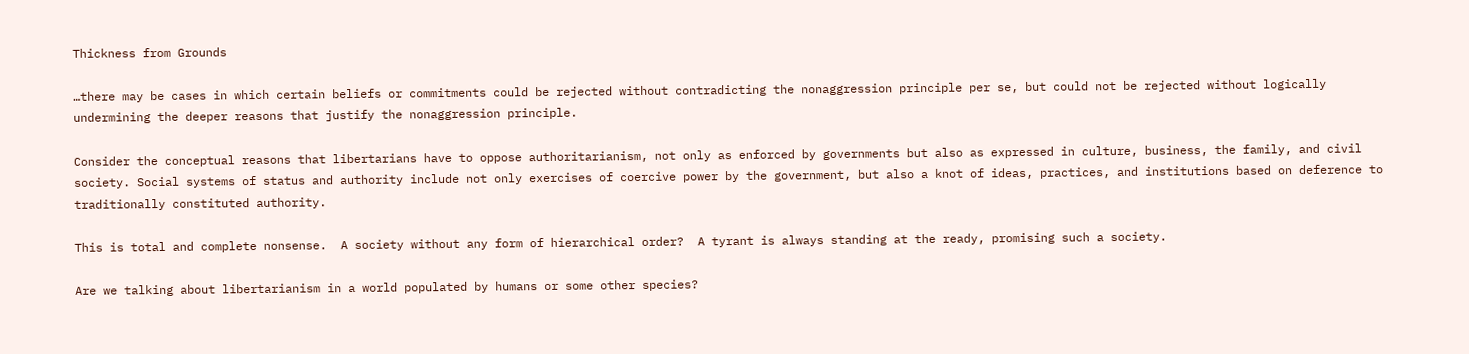Thickness from Grounds

…there may be cases in which certain beliefs or commitments could be rejected without contradicting the nonaggression principle per se, but could not be rejected without logically undermining the deeper reasons that justify the nonaggression principle.

Consider the conceptual reasons that libertarians have to oppose authoritarianism, not only as enforced by governments but also as expressed in culture, business, the family, and civil society. Social systems of status and authority include not only exercises of coercive power by the government, but also a knot of ideas, practices, and institutions based on deference to traditionally constituted authority.

This is total and complete nonsense.  A society without any form of hierarchical order?  A tyrant is always standing at the ready, promising such a society.

Are we talking about libertarianism in a world populated by humans or some other species?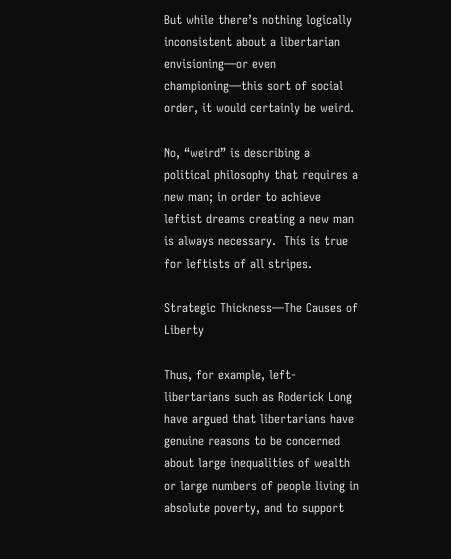But while there’s nothing logically inconsistent about a libertarian envisioning—or even championing—this sort of social order, it would certainly be weird.

No, “weird” is describing a political philosophy that requires a new man; in order to achieve leftist dreams creating a new man is always necessary.  This is true for leftists of all stripes.

Strategic Thickness—The Causes of Liberty

Thus, for example, left-libertarians such as Roderick Long have argued that libertarians have genuine reasons to be concerned about large inequalities of wealth or large numbers of people living in absolute poverty, and to support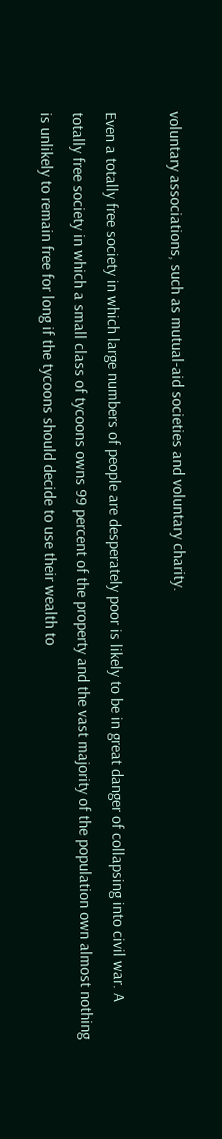voluntary associations, such as mutual-aid societies and voluntary charity.

Even a totally free society in which large numbers of people are desperately poor is likely to be in great danger of collapsing into civil war. A totally free society in which a small class of tycoons owns 99 percent of the property and the vast majority of the population own almost nothing is unlikely to remain free for long if the tycoons should decide to use their wealth to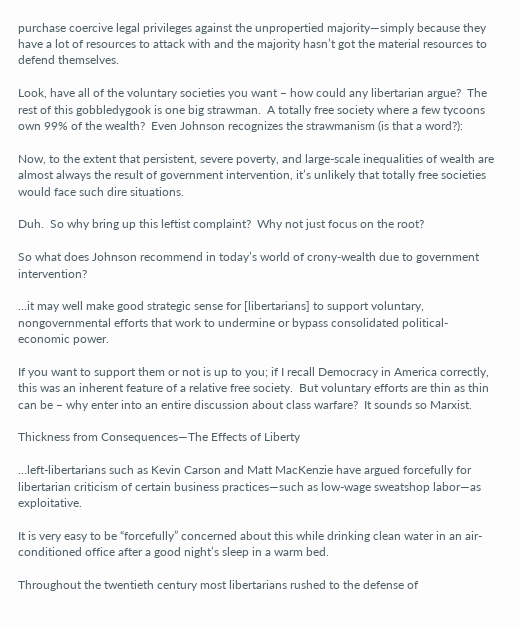purchase coercive legal privileges against the unpropertied majority—simply because they have a lot of resources to attack with and the majority hasn’t got the material resources to defend themselves.

Look, have all of the voluntary societies you want – how could any libertarian argue?  The rest of this gobbledygook is one big strawman.  A totally free society where a few tycoons own 99% of the wealth?  Even Johnson recognizes the strawmanism (is that a word?):

Now, to the extent that persistent, severe poverty, and large-scale inequalities of wealth are almost always the result of government intervention, it’s unlikely that totally free societies would face such dire situations.

Duh.  So why bring up this leftist complaint?  Why not just focus on the root?

So what does Johnson recommend in today’s world of crony-wealth due to government intervention?

…it may well make good strategic sense for [libertarians] to support voluntary, nongovernmental efforts that work to undermine or bypass consolidated political-economic power.

If you want to support them or not is up to you; if I recall Democracy in America correctly, this was an inherent feature of a relative free society.  But voluntary efforts are thin as thin can be – why enter into an entire discussion about class warfare?  It sounds so Marxist.

Thickness from Consequences—The Effects of Liberty

…left-libertarians such as Kevin Carson and Matt MacKenzie have argued forcefully for libertarian criticism of certain business practices—such as low-wage sweatshop labor—as exploitative.

It is very easy to be “forcefully” concerned about this while drinking clean water in an air-conditioned office after a good night’s sleep in a warm bed.

Throughout the twentieth century most libertarians rushed to the defense of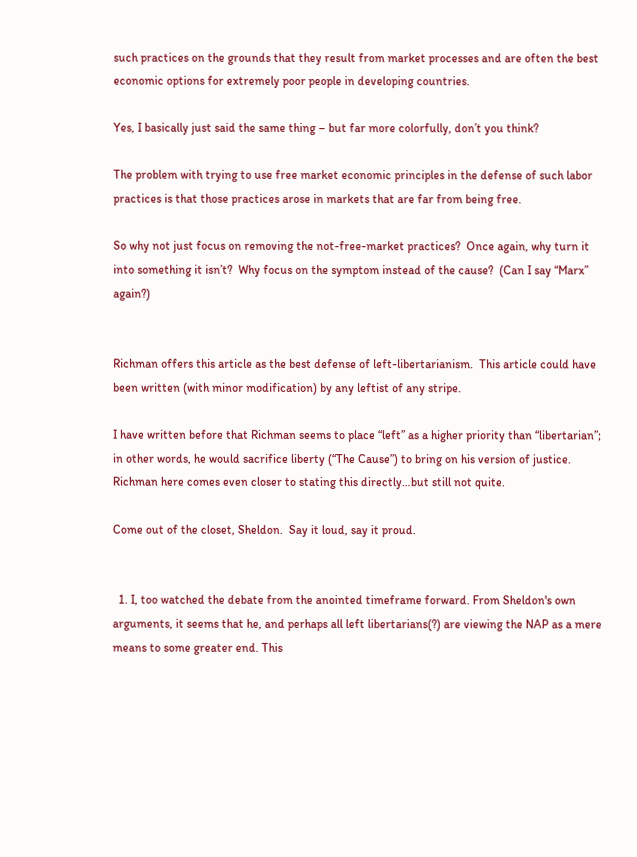such practices on the grounds that they result from market processes and are often the best economic options for extremely poor people in developing countries.

Yes, I basically just said the same thing – but far more colorfully, don’t you think?

The problem with trying to use free market economic principles in the defense of such labor practices is that those practices arose in markets that are far from being free.

So why not just focus on removing the not-free-market practices?  Once again, why turn it into something it isn’t?  Why focus on the symptom instead of the cause?  (Can I say “Marx” again?)


Richman offers this article as the best defense of left-libertarianism.  This article could have been written (with minor modification) by any leftist of any stripe.

I have written before that Richman seems to place “left” as a higher priority than “libertarian”; in other words, he would sacrifice liberty (“The Cause”) to bring on his version of justice.  Richman here comes even closer to stating this directly…but still not quite.

Come out of the closet, Sheldon.  Say it loud, say it proud.


  1. I, too watched the debate from the anointed timeframe forward. From Sheldon's own arguments, it seems that he, and perhaps all left libertarians(?) are viewing the NAP as a mere means to some greater end. This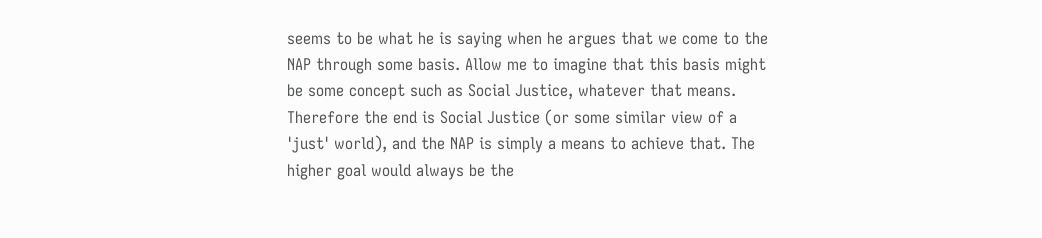seems to be what he is saying when he argues that we come to the NAP through some basis. Allow me to imagine that this basis might be some concept such as Social Justice, whatever that means. Therefore the end is Social Justice (or some similar view of a 'just' world), and the NAP is simply a means to achieve that. The higher goal would always be the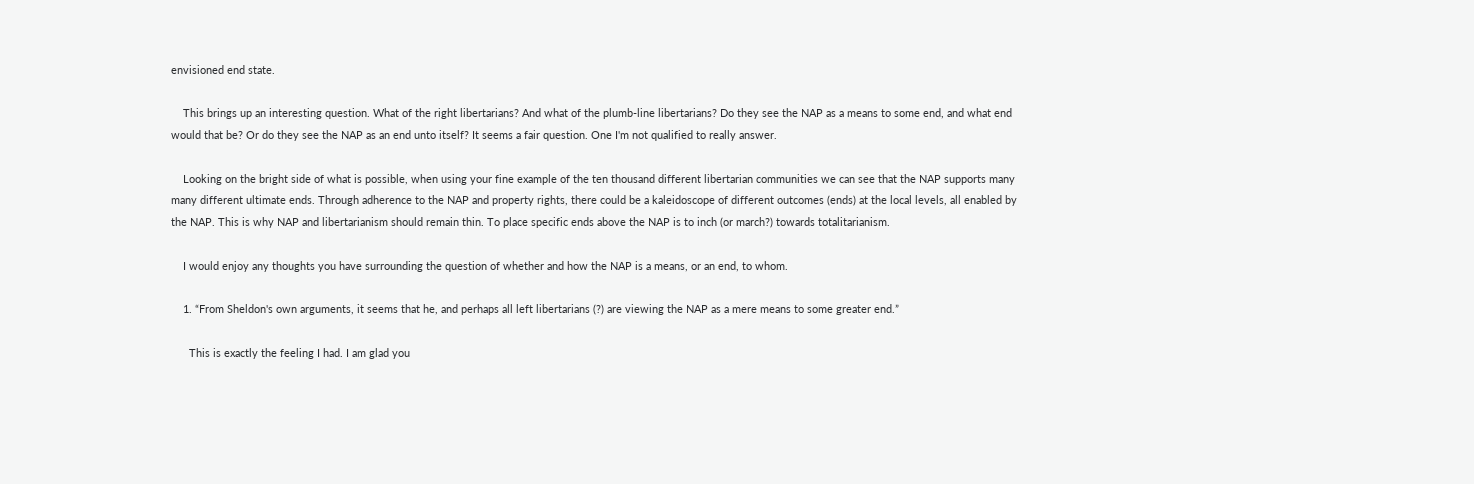envisioned end state.

    This brings up an interesting question. What of the right libertarians? And what of the plumb-line libertarians? Do they see the NAP as a means to some end, and what end would that be? Or do they see the NAP as an end unto itself? It seems a fair question. One I'm not qualified to really answer.

    Looking on the bright side of what is possible, when using your fine example of the ten thousand different libertarian communities we can see that the NAP supports many many different ultimate ends. Through adherence to the NAP and property rights, there could be a kaleidoscope of different outcomes (ends) at the local levels, all enabled by the NAP. This is why NAP and libertarianism should remain thin. To place specific ends above the NAP is to inch (or march?) towards totalitarianism.

    I would enjoy any thoughts you have surrounding the question of whether and how the NAP is a means, or an end, to whom.

    1. “From Sheldon's own arguments, it seems that he, and perhaps all left libertarians (?) are viewing the NAP as a mere means to some greater end.”

      This is exactly the feeling I had. I am glad you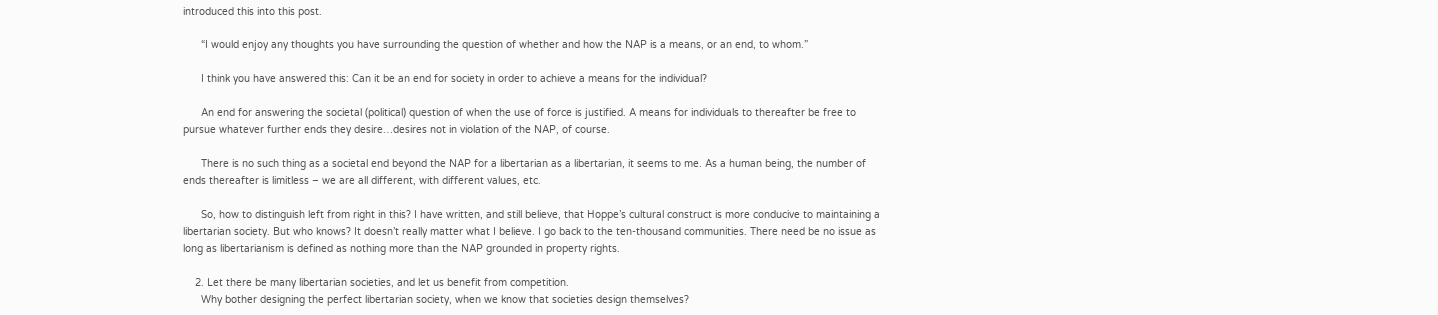introduced this into this post.

      “I would enjoy any thoughts you have surrounding the question of whether and how the NAP is a means, or an end, to whom.”

      I think you have answered this: Can it be an end for society in order to achieve a means for the individual?

      An end for answering the societal (political) question of when the use of force is justified. A means for individuals to thereafter be free to pursue whatever further ends they desire…desires not in violation of the NAP, of course.

      There is no such thing as a societal end beyond the NAP for a libertarian as a libertarian, it seems to me. As a human being, the number of ends thereafter is limitless – we are all different, with different values, etc.

      So, how to distinguish left from right in this? I have written, and still believe, that Hoppe’s cultural construct is more conducive to maintaining a libertarian society. But who knows? It doesn’t really matter what I believe. I go back to the ten-thousand communities. There need be no issue as long as libertarianism is defined as nothing more than the NAP grounded in property rights.

    2. Let there be many libertarian societies, and let us benefit from competition.
      Why bother designing the perfect libertarian society, when we know that societies design themselves?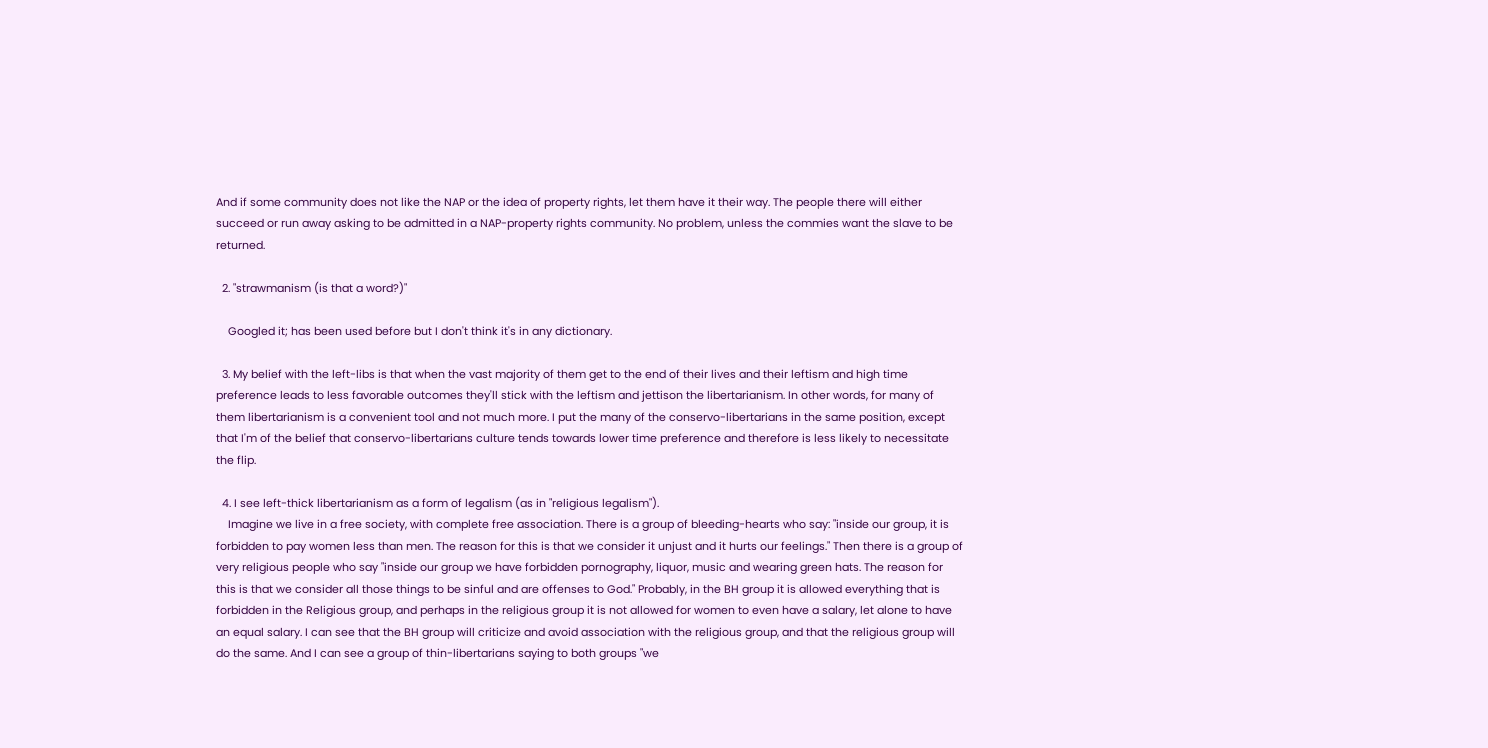And if some community does not like the NAP or the idea of property rights, let them have it their way. The people there will either succeed or run away asking to be admitted in a NAP-property rights community. No problem, unless the commies want the slave to be returned.

  2. "strawmanism (is that a word?)"

    Googled it; has been used before but I don't think it's in any dictionary.

  3. My belief with the left-libs is that when the vast majority of them get to the end of their lives and their leftism and high time preference leads to less favorable outcomes they'll stick with the leftism and jettison the libertarianism. In other words, for many of them libertarianism is a convenient tool and not much more. I put the many of the conservo-libertarians in the same position, except that I'm of the belief that conservo-libertarians culture tends towards lower time preference and therefore is less likely to necessitate the flip.

  4. I see left-thick libertarianism as a form of legalism (as in "religious legalism").
    Imagine we live in a free society, with complete free association. There is a group of bleeding-hearts who say: "inside our group, it is forbidden to pay women less than men. The reason for this is that we consider it unjust and it hurts our feelings." Then there is a group of very religious people who say "inside our group we have forbidden pornography, liquor, music and wearing green hats. The reason for this is that we consider all those things to be sinful and are offenses to God." Probably, in the BH group it is allowed everything that is forbidden in the Religious group, and perhaps in the religious group it is not allowed for women to even have a salary, let alone to have an equal salary. I can see that the BH group will criticize and avoid association with the religious group, and that the religious group will do the same. And I can see a group of thin-libertarians saying to both groups "we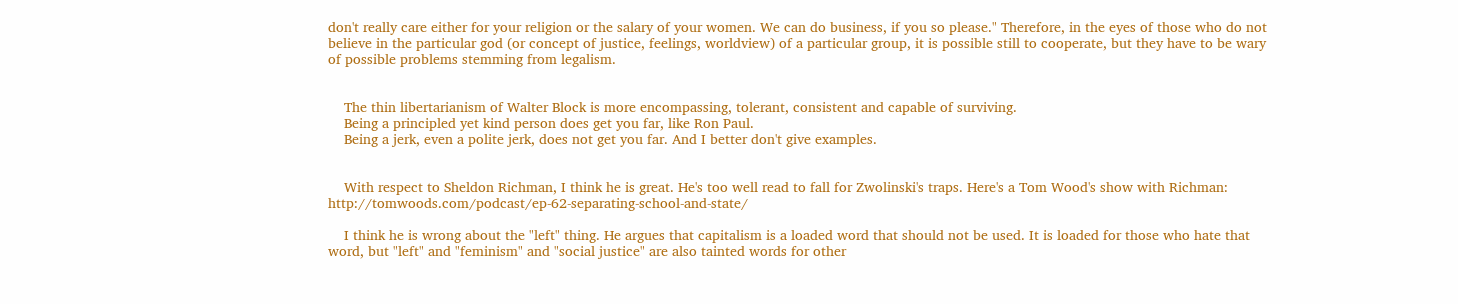don't really care either for your religion or the salary of your women. We can do business, if you so please." Therefore, in the eyes of those who do not believe in the particular god (or concept of justice, feelings, worldview) of a particular group, it is possible still to cooperate, but they have to be wary of possible problems stemming from legalism.


    The thin libertarianism of Walter Block is more encompassing, tolerant, consistent and capable of surviving.
    Being a principled yet kind person does get you far, like Ron Paul.
    Being a jerk, even a polite jerk, does not get you far. And I better don't give examples.


    With respect to Sheldon Richman, I think he is great. He's too well read to fall for Zwolinski's traps. Here's a Tom Wood's show with Richman: http://tomwoods.com/podcast/ep-62-separating-school-and-state/

    I think he is wrong about the "left" thing. He argues that capitalism is a loaded word that should not be used. It is loaded for those who hate that word, but "left" and "feminism" and "social justice" are also tainted words for other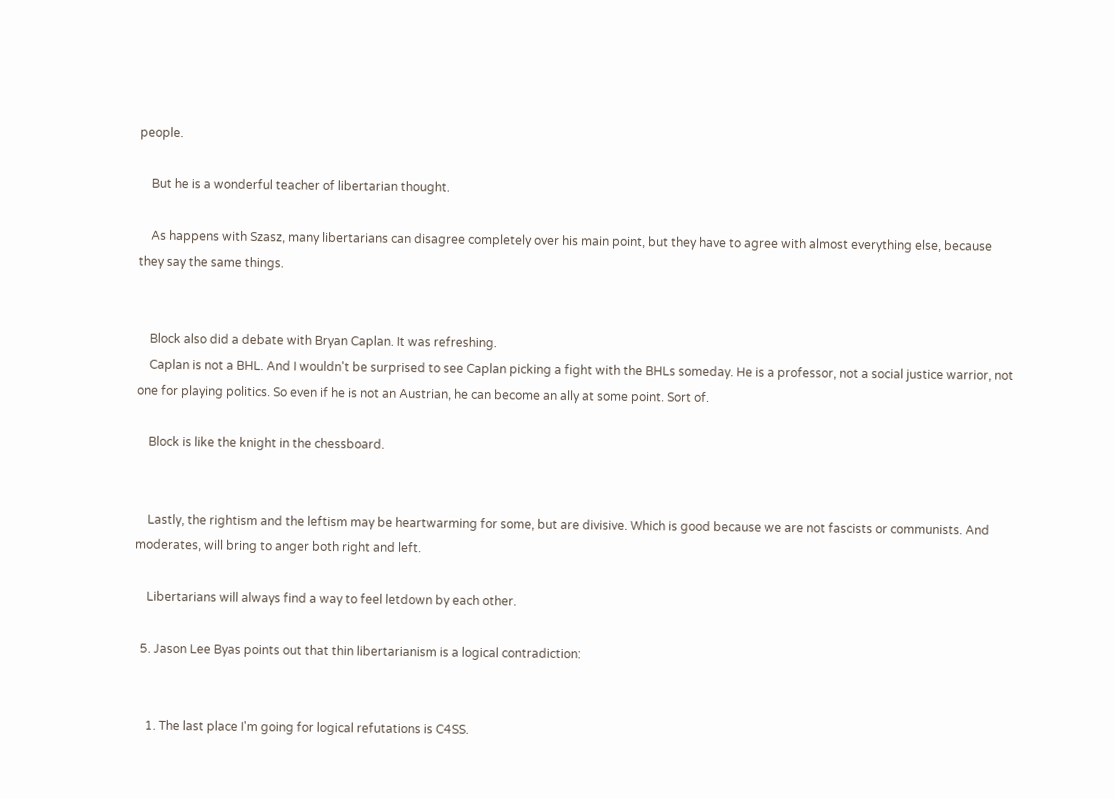people.

    But he is a wonderful teacher of libertarian thought.

    As happens with Szasz, many libertarians can disagree completely over his main point, but they have to agree with almost everything else, because they say the same things.


    Block also did a debate with Bryan Caplan. It was refreshing.
    Caplan is not a BHL. And I wouldn't be surprised to see Caplan picking a fight with the BHLs someday. He is a professor, not a social justice warrior, not one for playing politics. So even if he is not an Austrian, he can become an ally at some point. Sort of.

    Block is like the knight in the chessboard.


    Lastly, the rightism and the leftism may be heartwarming for some, but are divisive. Which is good because we are not fascists or communists. And moderates, will bring to anger both right and left.

    Libertarians will always find a way to feel letdown by each other.

  5. Jason Lee Byas points out that thin libertarianism is a logical contradiction:


    1. The last place I'm going for logical refutations is C4SS.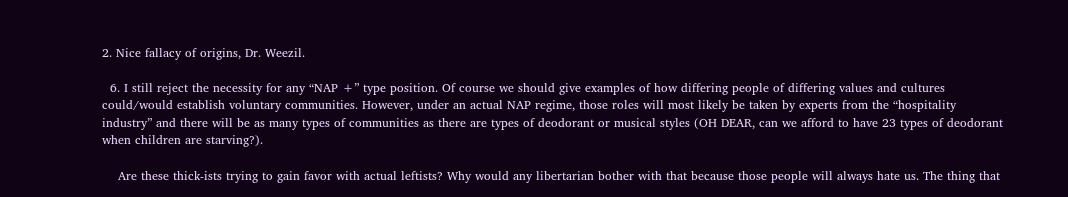2. Nice fallacy of origins, Dr. Weezil.

  6. I still reject the necessity for any “NAP +” type position. Of course we should give examples of how differing people of differing values and cultures could/would establish voluntary communities. However, under an actual NAP regime, those roles will most likely be taken by experts from the “hospitality industry” and there will be as many types of communities as there are types of deodorant or musical styles (OH DEAR, can we afford to have 23 types of deodorant when children are starving?).

    Are these thick-ists trying to gain favor with actual leftists? Why would any libertarian bother with that because those people will always hate us. The thing that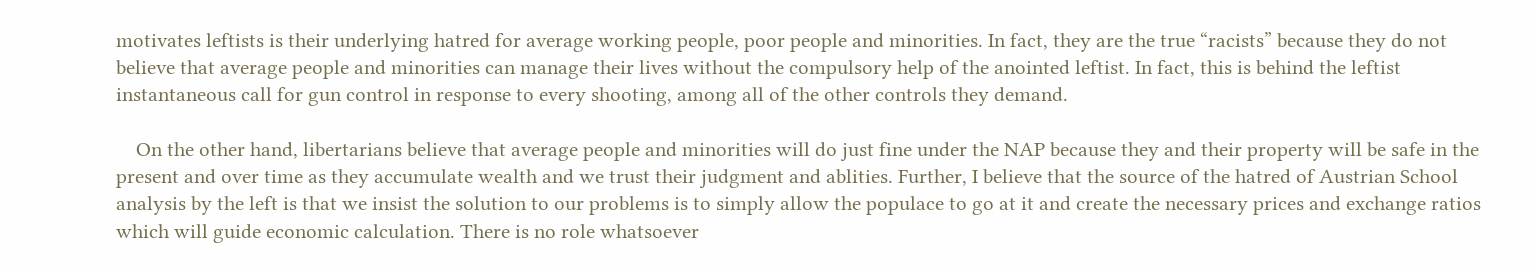motivates leftists is their underlying hatred for average working people, poor people and minorities. In fact, they are the true “racists” because they do not believe that average people and minorities can manage their lives without the compulsory help of the anointed leftist. In fact, this is behind the leftist instantaneous call for gun control in response to every shooting, among all of the other controls they demand.

    On the other hand, libertarians believe that average people and minorities will do just fine under the NAP because they and their property will be safe in the present and over time as they accumulate wealth and we trust their judgment and ablities. Further, I believe that the source of the hatred of Austrian School analysis by the left is that we insist the solution to our problems is to simply allow the populace to go at it and create the necessary prices and exchange ratios which will guide economic calculation. There is no role whatsoever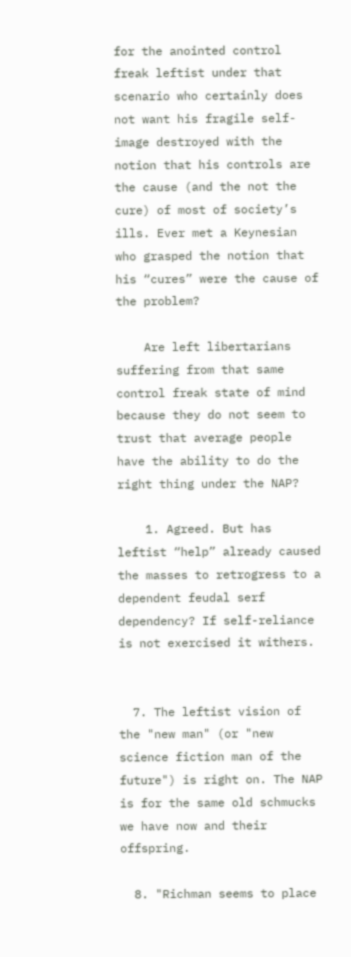for the anointed control freak leftist under that scenario who certainly does not want his fragile self-image destroyed with the notion that his controls are the cause (and the not the cure) of most of society’s ills. Ever met a Keynesian who grasped the notion that his “cures” were the cause of the problem?

    Are left libertarians suffering from that same control freak state of mind because they do not seem to trust that average people have the ability to do the right thing under the NAP?

    1. Agreed. But has leftist “help” already caused the masses to retrogress to a dependent feudal serf dependency? If self-reliance is not exercised it withers.


  7. The leftist vision of the "new man" (or "new science fiction man of the future") is right on. The NAP is for the same old schmucks we have now and their offspring.

  8. "Richman seems to place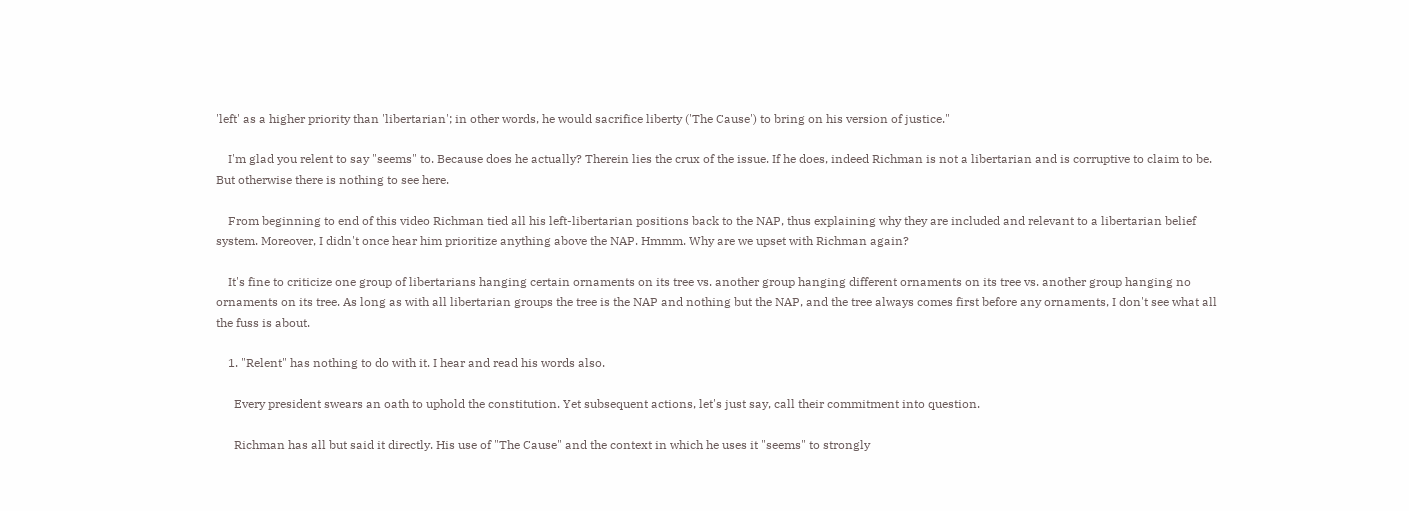'left' as a higher priority than 'libertarian'; in other words, he would sacrifice liberty ('The Cause') to bring on his version of justice."

    I'm glad you relent to say "seems" to. Because does he actually? Therein lies the crux of the issue. If he does, indeed Richman is not a libertarian and is corruptive to claim to be. But otherwise there is nothing to see here.

    From beginning to end of this video Richman tied all his left-libertarian positions back to the NAP, thus explaining why they are included and relevant to a libertarian belief system. Moreover, I didn't once hear him prioritize anything above the NAP. Hmmm. Why are we upset with Richman again?

    It's fine to criticize one group of libertarians hanging certain ornaments on its tree vs. another group hanging different ornaments on its tree vs. another group hanging no ornaments on its tree. As long as with all libertarian groups the tree is the NAP and nothing but the NAP, and the tree always comes first before any ornaments, I don't see what all the fuss is about.

    1. "Relent" has nothing to do with it. I hear and read his words also.

      Every president swears an oath to uphold the constitution. Yet subsequent actions, let's just say, call their commitment into question.

      Richman has all but said it directly. His use of "The Cause" and the context in which he uses it "seems" to strongly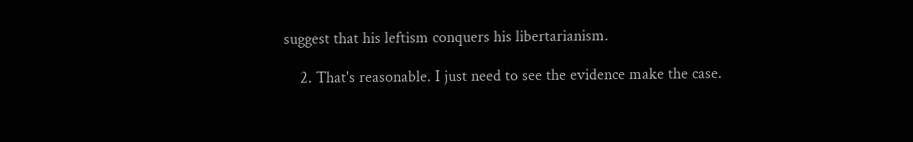suggest that his leftism conquers his libertarianism.

    2. That's reasonable. I just need to see the evidence make the case.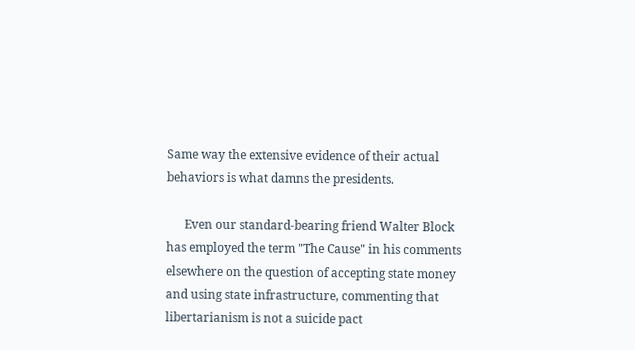Same way the extensive evidence of their actual behaviors is what damns the presidents.

      Even our standard-bearing friend Walter Block has employed the term "The Cause" in his comments elsewhere on the question of accepting state money and using state infrastructure, commenting that libertarianism is not a suicide pact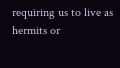requiring us to live as hermits or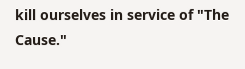kill ourselves in service of "The Cause."